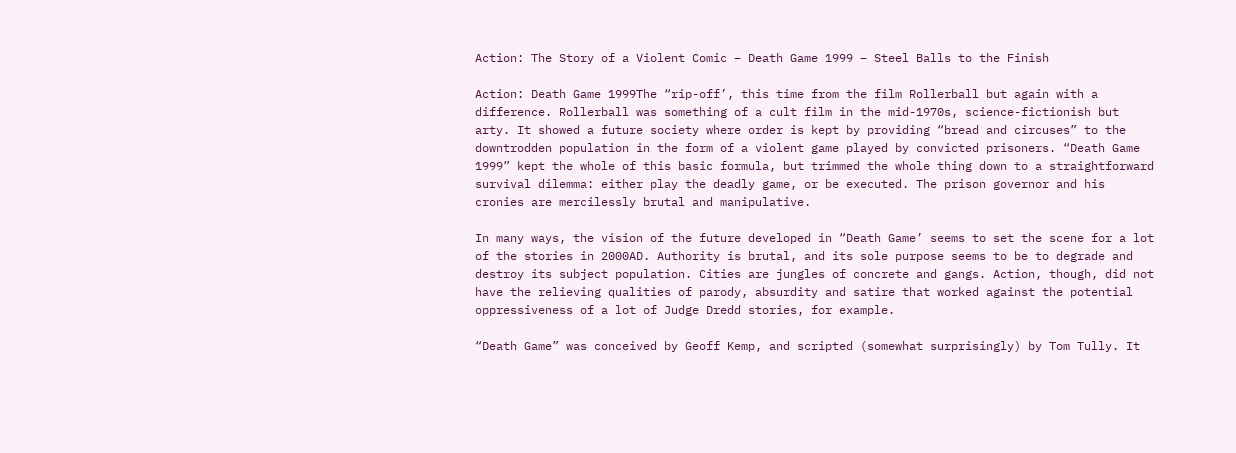Action: The Story of a Violent Comic – Death Game 1999 – Steel Balls to the Finish

Action: Death Game 1999The “rip-off’, this time from the film Rollerball but again with a difference. Rollerball was something of a cult film in the mid-1970s, science-fictionish but arty. It showed a future society where order is kept by providing “bread and circuses” to the downtrodden population in the form of a violent game played by convicted prisoners. “Death Game 1999” kept the whole of this basic formula, but trimmed the whole thing down to a straightforward survival dilemma: either play the deadly game, or be executed. The prison governor and his cronies are mercilessly brutal and manipulative.

In many ways, the vision of the future developed in “Death Game’ seems to set the scene for a lot of the stories in 2000AD. Authority is brutal, and its sole purpose seems to be to degrade and destroy its subject population. Cities are jungles of concrete and gangs. Action, though, did not have the relieving qualities of parody, absurdity and satire that worked against the potential oppressiveness of a lot of Judge Dredd stories, for example.

“Death Game” was conceived by Geoff Kemp, and scripted (somewhat surprisingly) by Tom Tully. It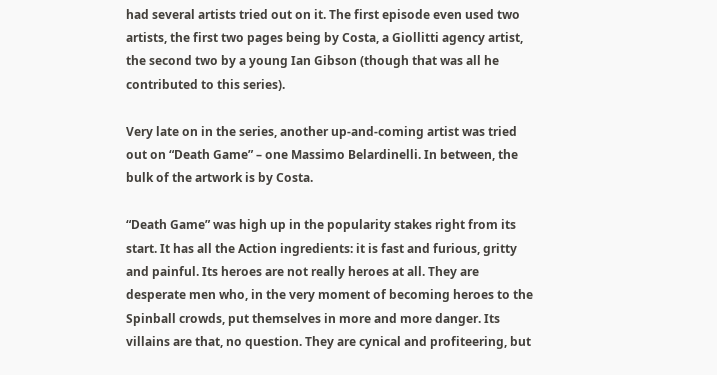had several artists tried out on it. The first episode even used two artists, the first two pages being by Costa, a Giollitti agency artist, the second two by a young Ian Gibson (though that was all he contributed to this series).

Very late on in the series, another up-and-coming artist was tried out on “Death Game” – one Massimo Belardinelli. In between, the bulk of the artwork is by Costa.

“Death Game” was high up in the popularity stakes right from its start. It has all the Action ingredients: it is fast and furious, gritty and painful. Its heroes are not really heroes at all. They are desperate men who, in the very moment of becoming heroes to the Spinball crowds, put themselves in more and more danger. Its villains are that, no question. They are cynical and profiteering, but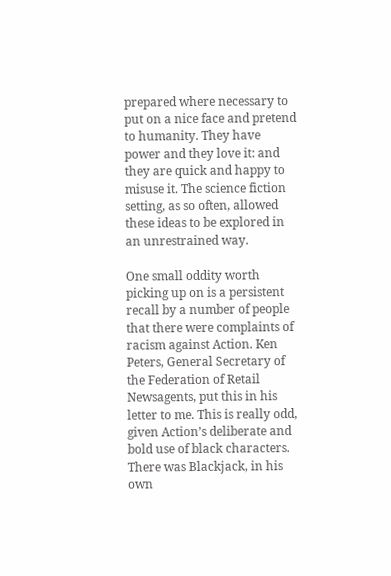prepared where necessary to put on a nice face and pretend to humanity. They have power and they love it: and they are quick and happy to misuse it. The science fiction setting, as so often, allowed these ideas to be explored in an unrestrained way.

One small oddity worth picking up on is a persistent recall by a number of people that there were complaints of racism against Action. Ken Peters, General Secretary of the Federation of Retail Newsagents, put this in his letter to me. This is really odd, given Action’s deliberate and bold use of black characters. There was Blackjack, in his own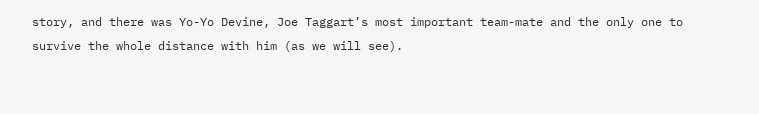story, and there was Yo-Yo Devine, Joe Taggart’s most important team-mate and the only one to survive the whole distance with him (as we will see).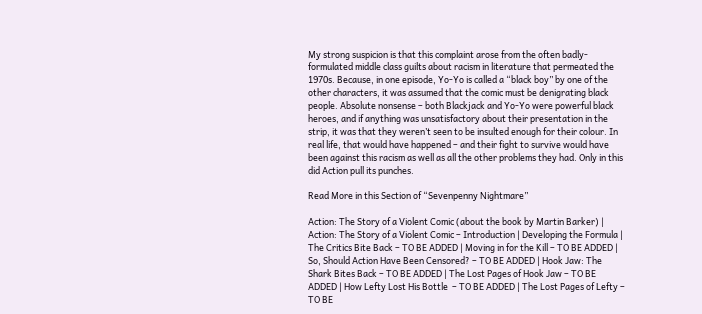My strong suspicion is that this complaint arose from the often badly-formulated middle class guilts about racism in literature that permeated the 1970s. Because, in one episode, Yo-Yo is called a “black boy” by one of the other characters, it was assumed that the comic must be denigrating black people. Absolute nonsense – both Blackjack and Yo-Yo were powerful black heroes, and if anything was unsatisfactory about their presentation in the strip, it was that they weren’t seen to be insulted enough for their colour. In real life, that would have happened – and their fight to survive would have been against this racism as well as all the other problems they had. Only in this did Action pull its punches.

Read More in this Section of “Sevenpenny Nightmare”

Action: The Story of a Violent Comic (about the book by Martin Barker) | Action: The Story of a Violent Comic – Introduction | Developing the Formula | The Critics Bite Back – TO BE ADDED | Moving in for the Kill – TO BE ADDED | So, Should Action Have Been Censored? – TO BE ADDED | Hook Jaw: The Shark Bites Back – TO BE ADDED | The Lost Pages of Hook Jaw – TO BE ADDED | How Lefty Lost His Bottle  – TO BE ADDED | The Lost Pages of Lefty – TO BE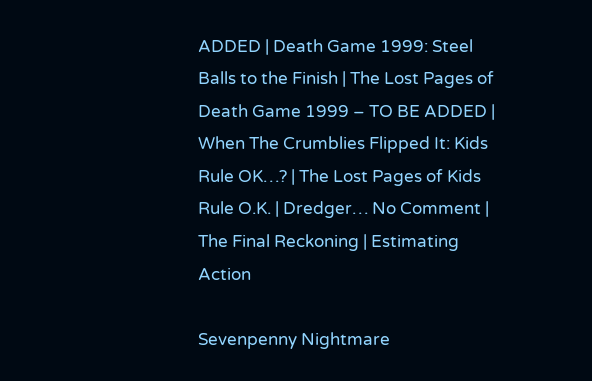ADDED | Death Game 1999: Steel Balls to the Finish | The Lost Pages of Death Game 1999 – TO BE ADDED | When The Crumblies Flipped It: Kids Rule OK…? | The Lost Pages of Kids Rule O.K. | Dredger… No Comment | The Final Reckoning | Estimating Action

Sevenpenny Nightmare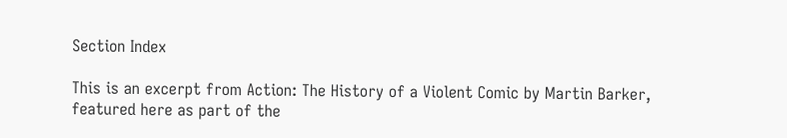Section Index

This is an excerpt from Action: The History of a Violent Comic by Martin Barker, featured here as part of the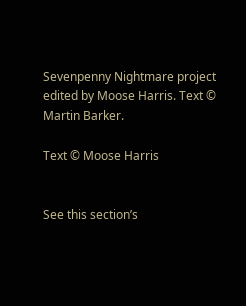Sevenpenny Nightmare project edited by Moose Harris. Text © Martin Barker.

Text © Moose Harris


See this section’s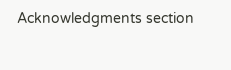Acknowledgments section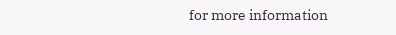for more information